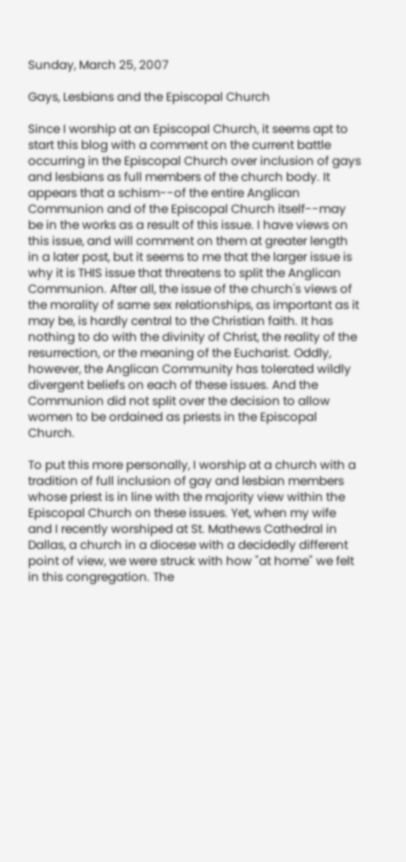Sunday, March 25, 2007

Gays, Lesbians and the Episcopal Church

Since I worship at an Episcopal Church, it seems apt to start this blog with a comment on the current battle occurring in the Episcopal Church over inclusion of gays and lesbians as full members of the church body. It appears that a schism--of the entire Anglican Communion and of the Episcopal Church itself--may be in the works as a result of this issue. I have views on this issue, and will comment on them at greater length in a later post, but it seems to me that the larger issue is why it is THIS issue that threatens to split the Anglican Communion. After all, the issue of the church's views of the morality of same sex relationships, as important as it may be, is hardly central to the Christian faith. It has nothing to do with the divinity of Christ, the reality of the resurrection, or the meaning of the Eucharist. Oddly, however, the Anglican Community has tolerated wildly divergent beliefs on each of these issues. And the Communion did not split over the decision to allow women to be ordained as priests in the Episcopal Church.

To put this more personally, I worship at a church with a tradition of full inclusion of gay and lesbian members whose priest is in line with the majority view within the Episcopal Church on these issues. Yet, when my wife and I recently worshiped at St. Mathews Cathedral in Dallas, a church in a diocese with a decidedly different point of view, we were struck with how "at home" we felt in this congregation. The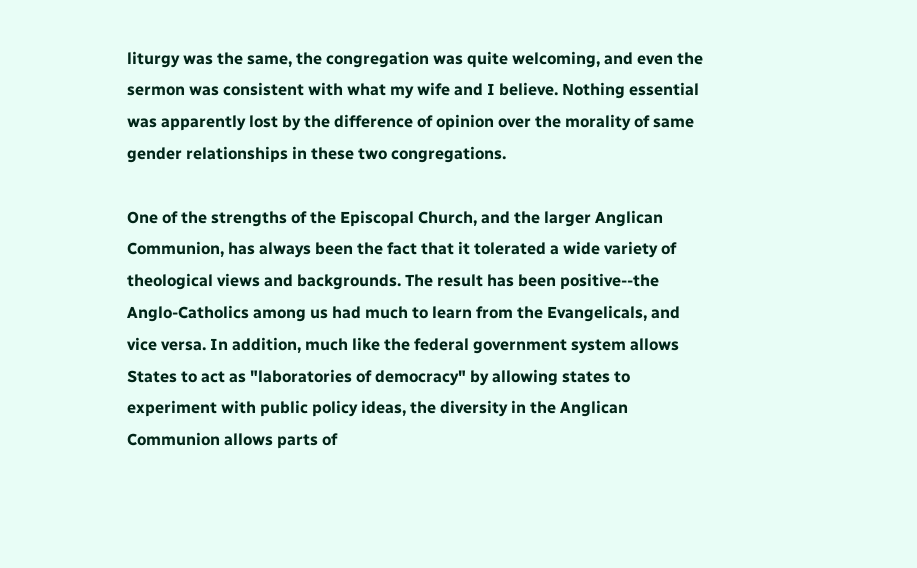liturgy was the same, the congregation was quite welcoming, and even the sermon was consistent with what my wife and I believe. Nothing essential was apparently lost by the difference of opinion over the morality of same gender relationships in these two congregations.

One of the strengths of the Episcopal Church, and the larger Anglican Communion, has always been the fact that it tolerated a wide variety of theological views and backgrounds. The result has been positive--the Anglo-Catholics among us had much to learn from the Evangelicals, and vice versa. In addition, much like the federal government system allows States to act as "laboratories of democracy" by allowing states to experiment with public policy ideas, the diversity in the Anglican Communion allows parts of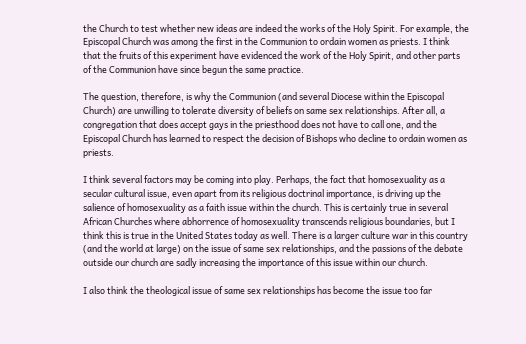the Church to test whether new ideas are indeed the works of the Holy Spirit. For example, the Episcopal Church was among the first in the Communion to ordain women as priests. I think that the fruits of this experiment have evidenced the work of the Holy Spirit, and other parts of the Communion have since begun the same practice.

The question, therefore, is why the Communion (and several Diocese within the Episcopal Church) are unwilling to tolerate diversity of beliefs on same sex relationships. After all, a congregation that does accept gays in the priesthood does not have to call one, and the Episcopal Church has learned to respect the decision of Bishops who decline to ordain women as priests.

I think several factors may be coming into play. Perhaps, the fact that homosexuality as a secular cultural issue, even apart from its religious doctrinal importance, is driving up the salience of homosexuality as a faith issue within the church. This is certainly true in several African Churches where abhorrence of homosexuality transcends religious boundaries, but I think this is true in the United States today as well. There is a larger culture war in this country (and the world at large) on the issue of same sex relationships, and the passions of the debate outside our church are sadly increasing the importance of this issue within our church.

I also think the theological issue of same sex relationships has become the issue too far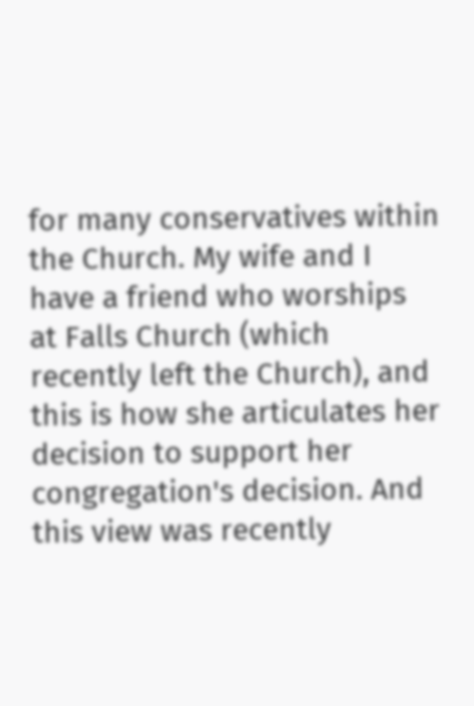for many conservatives within the Church. My wife and I have a friend who worships at Falls Church (which recently left the Church), and this is how she articulates her decision to support her congregation's decision. And this view was recently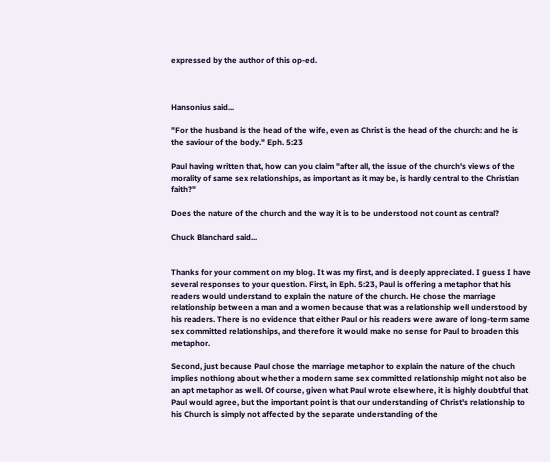expressed by the author of this op-ed.



Hansonius said...

"For the husband is the head of the wife, even as Christ is the head of the church: and he is the saviour of the body." Eph. 5:23

Paul having written that, how can you claim "after all, the issue of the church's views of the morality of same sex relationships, as important as it may be, is hardly central to the Christian faith?"

Does the nature of the church and the way it is to be understood not count as central?

Chuck Blanchard said...


Thanks for your comment on my blog. It was my first, and is deeply appreciated. I guess I have several responses to your question. First, in Eph. 5:23, Paul is offering a metaphor that his readers would understand to explain the nature of the church. He chose the marriage relationship between a man and a women because that was a relationship well understood by his readers. There is no evidence that either Paul or his readers were aware of long-term same sex committed relationships, and therefore it would make no sense for Paul to broaden this metaphor.

Second, just because Paul chose the marriage metaphor to explain the nature of the chuch implies nothiong about whether a modern same sex committed relationship might not also be an apt metaphor as well. Of course, given what Paul wrote elsewhere, it is highly doubtful that Paul would agree, but the important point is that our understanding of Christ's relationship to his Church is simply not affected by the separate understanding of the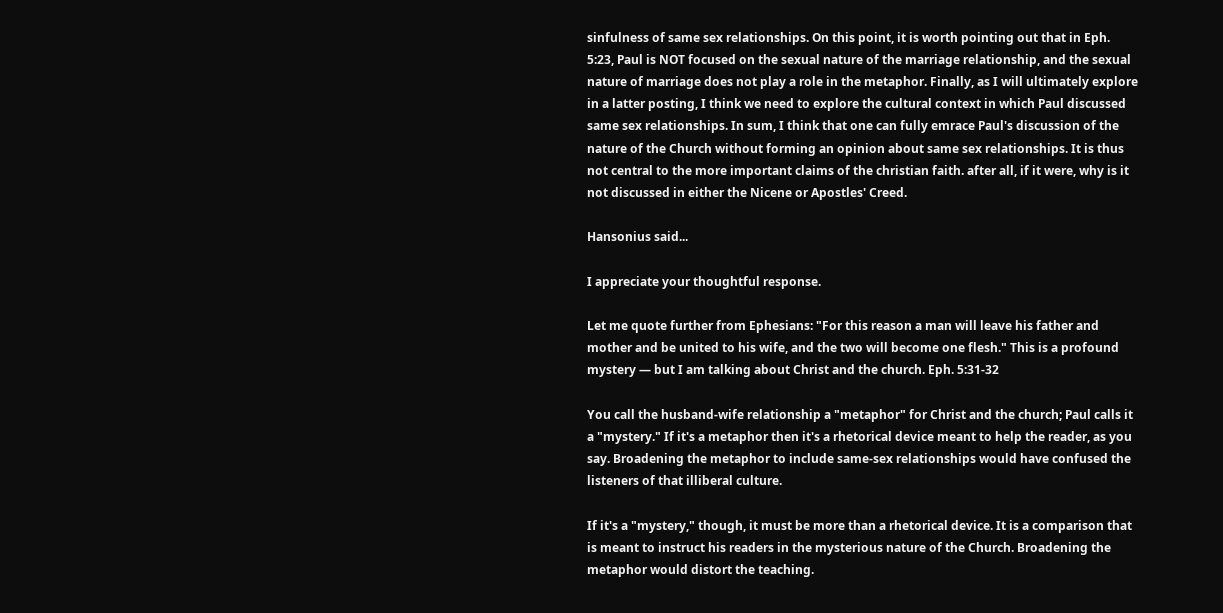sinfulness of same sex relationships. On this point, it is worth pointing out that in Eph. 5:23, Paul is NOT focused on the sexual nature of the marriage relationship, and the sexual nature of marriage does not play a role in the metaphor. Finally, as I will ultimately explore in a latter posting, I think we need to explore the cultural context in which Paul discussed same sex relationships. In sum, I think that one can fully emrace Paul's discussion of the nature of the Church without forming an opinion about same sex relationships. It is thus not central to the more important claims of the christian faith. after all, if it were, why is it not discussed in either the Nicene or Apostles' Creed.

Hansonius said...

I appreciate your thoughtful response.

Let me quote further from Ephesians: "For this reason a man will leave his father and mother and be united to his wife, and the two will become one flesh." This is a profound mystery — but I am talking about Christ and the church. Eph. 5:31-32

You call the husband-wife relationship a "metaphor" for Christ and the church; Paul calls it a "mystery." If it's a metaphor then it's a rhetorical device meant to help the reader, as you say. Broadening the metaphor to include same-sex relationships would have confused the listeners of that illiberal culture.

If it's a "mystery," though, it must be more than a rhetorical device. It is a comparison that is meant to instruct his readers in the mysterious nature of the Church. Broadening the metaphor would distort the teaching.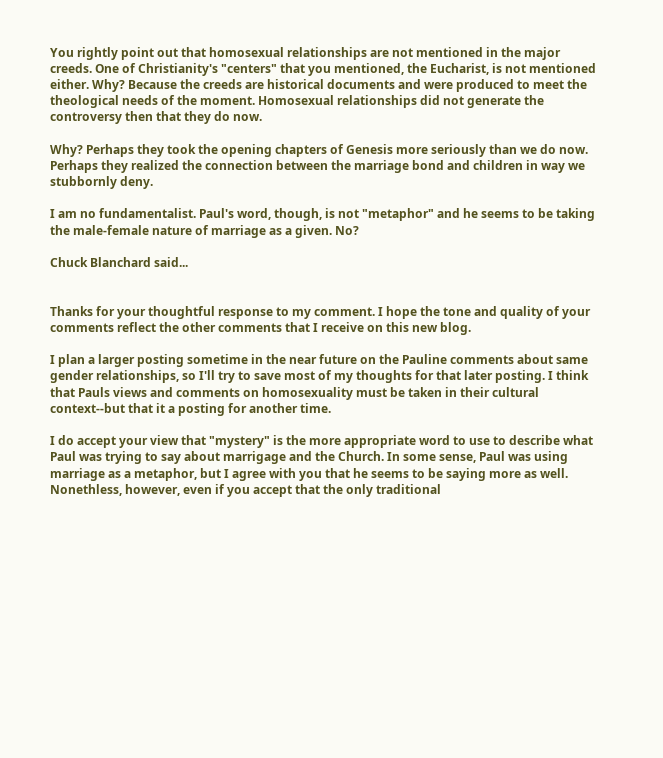You rightly point out that homosexual relationships are not mentioned in the major creeds. One of Christianity's "centers" that you mentioned, the Eucharist, is not mentioned either. Why? Because the creeds are historical documents and were produced to meet the theological needs of the moment. Homosexual relationships did not generate the controversy then that they do now.

Why? Perhaps they took the opening chapters of Genesis more seriously than we do now. Perhaps they realized the connection between the marriage bond and children in way we stubbornly deny.

I am no fundamentalist. Paul's word, though, is not "metaphor" and he seems to be taking the male-female nature of marriage as a given. No?

Chuck Blanchard said...


Thanks for your thoughtful response to my comment. I hope the tone and quality of your comments reflect the other comments that I receive on this new blog.

I plan a larger posting sometime in the near future on the Pauline comments about same gender relationships, so I'll try to save most of my thoughts for that later posting. I think that Pauls views and comments on homosexuality must be taken in their cultural context--but that it a posting for another time.

I do accept your view that "mystery" is the more appropriate word to use to describe what Paul was trying to say about marrigage and the Church. In some sense, Paul was using marriage as a metaphor, but I agree with you that he seems to be saying more as well. Nonethless, however, even if you accept that the only traditional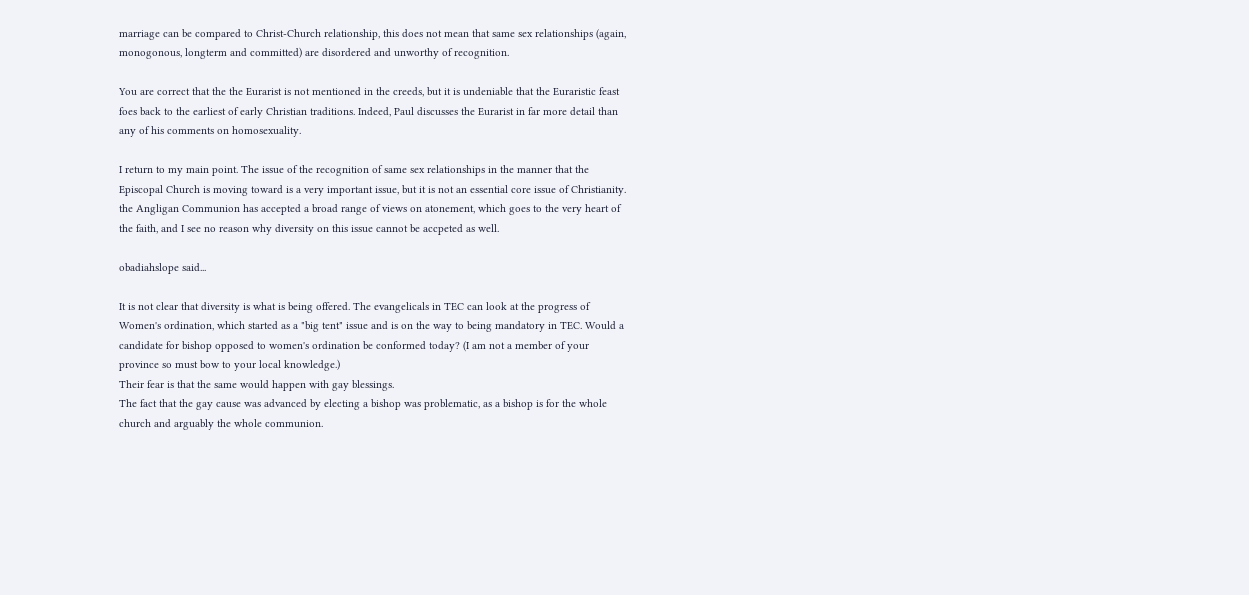marriage can be compared to Christ-Church relationship, this does not mean that same sex relationships (again, monogonous, longterm and committed) are disordered and unworthy of recognition.

You are correct that the the Eurarist is not mentioned in the creeds, but it is undeniable that the Euraristic feast foes back to the earliest of early Christian traditions. Indeed, Paul discusses the Eurarist in far more detail than any of his comments on homosexuality.

I return to my main point. The issue of the recognition of same sex relationships in the manner that the Episcopal Church is moving toward is a very important issue, but it is not an essential core issue of Christianity. the Angligan Communion has accepted a broad range of views on atonement, which goes to the very heart of the faith, and I see no reason why diversity on this issue cannot be accpeted as well.

obadiahslope said...

It is not clear that diversity is what is being offered. The evangelicals in TEC can look at the progress of Women's ordination, which started as a "big tent" issue and is on the way to being mandatory in TEC. Would a candidate for bishop opposed to women's ordination be conformed today? (I am not a member of your province so must bow to your local knowledge.)
Their fear is that the same would happen with gay blessings.
The fact that the gay cause was advanced by electing a bishop was problematic, as a bishop is for the whole church and arguably the whole communion.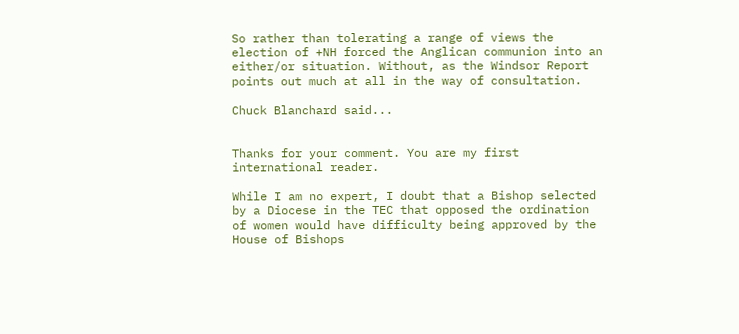So rather than tolerating a range of views the election of +NH forced the Anglican communion into an either/or situation. Without, as the Windsor Report points out much at all in the way of consultation.

Chuck Blanchard said...


Thanks for your comment. You are my first international reader.

While I am no expert, I doubt that a Bishop selected by a Diocese in the TEC that opposed the ordination of women would have difficulty being approved by the House of Bishops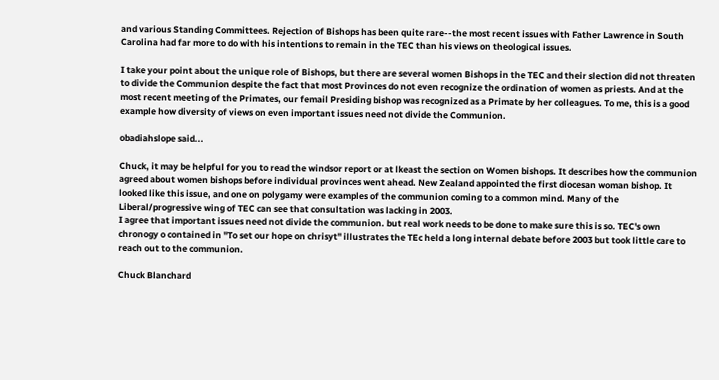and various Standing Committees. Rejection of Bishops has been quite rare--the most recent issues with Father Lawrence in South Carolina had far more to do with his intentions to remain in the TEC than his views on theological issues.

I take your point about the unique role of Bishops, but there are several women Bishops in the TEC and their slection did not threaten to divide the Communion despite the fact that most Provinces do not even recognize the ordination of women as priests. And at the most recent meeting of the Primates, our femail Presiding bishop was recognized as a Primate by her colleagues. To me, this is a good example how diversity of views on even important issues need not divide the Communion.

obadiahslope said...

Chuck, it may be helpful for you to read the windsor report or at lkeast the section on Women bishops. It describes how the communion agreed about women bishops before individual provinces went ahead. New Zealand appointed the first diocesan woman bishop. It looked like this issue, and one on polygamy were examples of the communion coming to a common mind. Many of the Liberal/progressive wing of TEC can see that consultation was lacking in 2003.
I agree that important issues need not divide the communion. but real work needs to be done to make sure this is so. TEC's own chronogy o contained in "To set our hope on chrisyt" illustrates the TEc held a long internal debate before 2003 but took little care to reach out to the communion.

Chuck Blanchard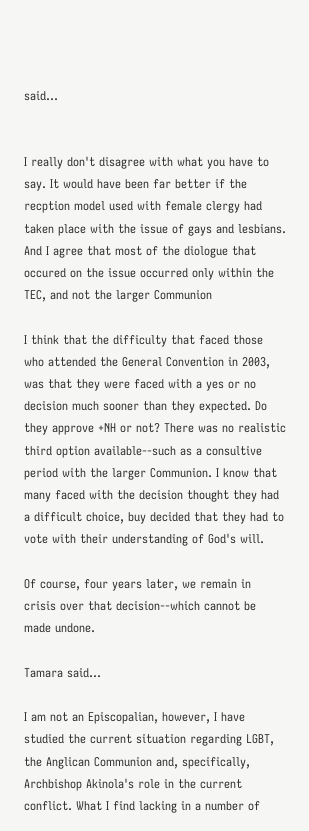said...


I really don't disagree with what you have to say. It would have been far better if the recption model used with female clergy had taken place with the issue of gays and lesbians. And I agree that most of the diologue that occured on the issue occurred only within the TEC, and not the larger Communion

I think that the difficulty that faced those who attended the General Convention in 2003, was that they were faced with a yes or no decision much sooner than they expected. Do they approve +NH or not? There was no realistic third option available--such as a consultive period with the larger Communion. I know that many faced with the decision thought they had a difficult choice, buy decided that they had to vote with their understanding of God's will.

Of course, four years later, we remain in crisis over that decision--which cannot be made undone.

Tamara said...

I am not an Episcopalian, however, I have studied the current situation regarding LGBT, the Anglican Communion and, specifically, Archbishop Akinola's role in the current conflict. What I find lacking in a number of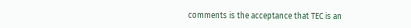comments is the acceptance that TEC is an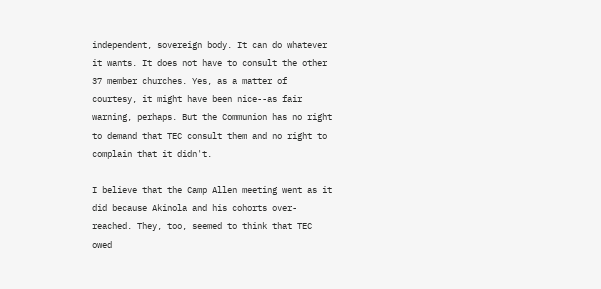independent, sovereign body. It can do whatever it wants. It does not have to consult the other 37 member churches. Yes, as a matter of courtesy, it might have been nice--as fair warning, perhaps. But the Communion has no right to demand that TEC consult them and no right to complain that it didn't.

I believe that the Camp Allen meeting went as it did because Akinola and his cohorts over-reached. They, too, seemed to think that TEC owed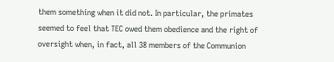them something when it did not. In particular, the primates seemed to feel that TEC owed them obedience and the right of oversight when, in fact, all 38 members of the Communion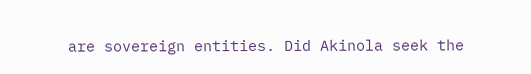are sovereign entities. Did Akinola seek the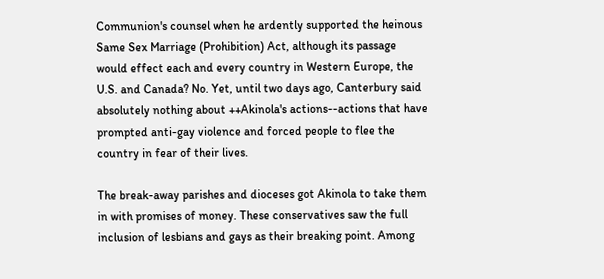Communion's counsel when he ardently supported the heinous Same Sex Marriage (Prohibition) Act, although its passage would effect each and every country in Western Europe, the U.S. and Canada? No. Yet, until two days ago, Canterbury said absolutely nothing about ++Akinola's actions--actions that have prompted anti-gay violence and forced people to flee the country in fear of their lives.

The break-away parishes and dioceses got Akinola to take them in with promises of money. These conservatives saw the full inclusion of lesbians and gays as their breaking point. Among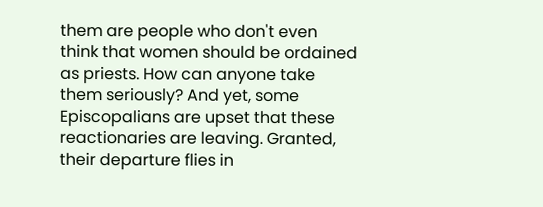them are people who don't even think that women should be ordained as priests. How can anyone take them seriously? And yet, some Episcopalians are upset that these reactionaries are leaving. Granted, their departure flies in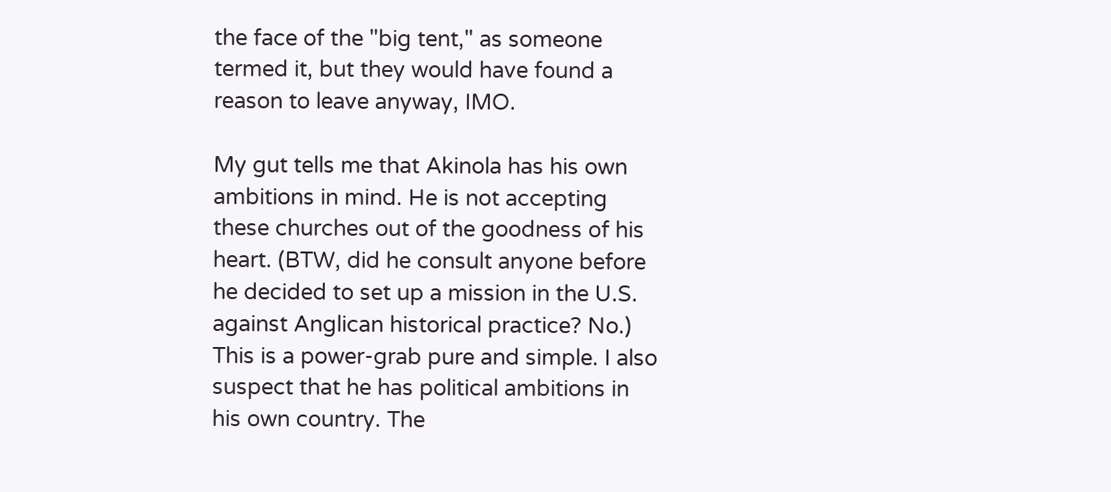the face of the "big tent," as someone termed it, but they would have found a reason to leave anyway, IMO.

My gut tells me that Akinola has his own ambitions in mind. He is not accepting these churches out of the goodness of his heart. (BTW, did he consult anyone before he decided to set up a mission in the U.S. against Anglican historical practice? No.) This is a power-grab pure and simple. I also suspect that he has political ambitions in his own country. The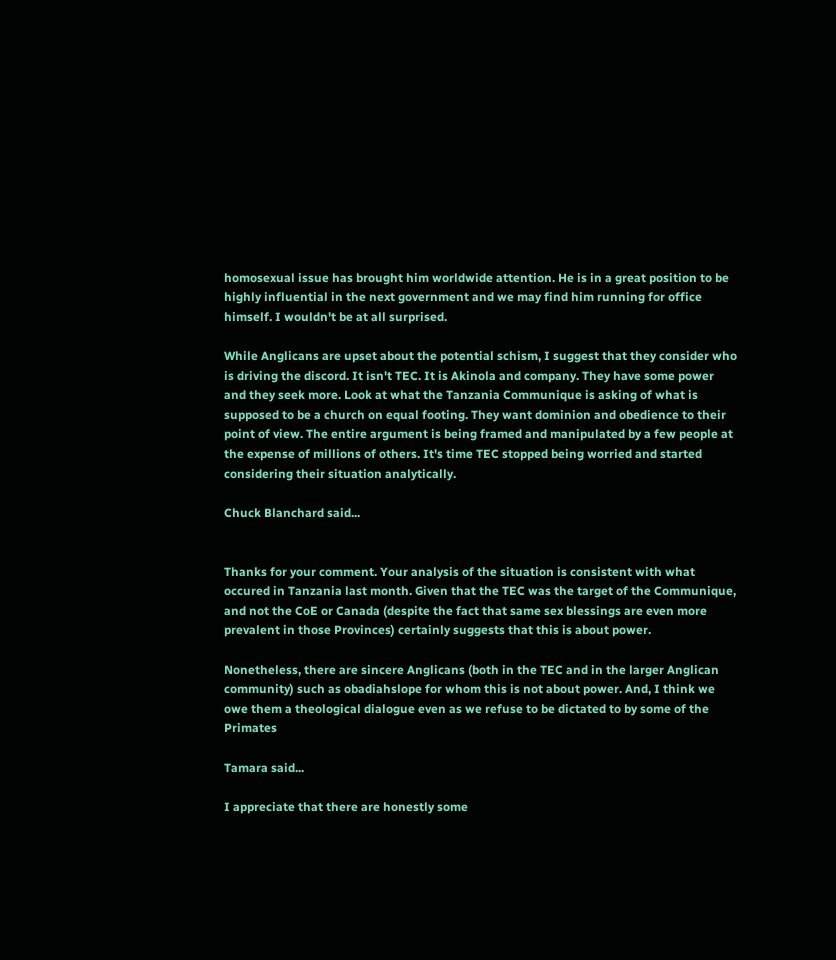homosexual issue has brought him worldwide attention. He is in a great position to be highly influential in the next government and we may find him running for office himself. I wouldn't be at all surprised.

While Anglicans are upset about the potential schism, I suggest that they consider who is driving the discord. It isn't TEC. It is Akinola and company. They have some power and they seek more. Look at what the Tanzania Communique is asking of what is supposed to be a church on equal footing. They want dominion and obedience to their point of view. The entire argument is being framed and manipulated by a few people at the expense of millions of others. It's time TEC stopped being worried and started considering their situation analytically.

Chuck Blanchard said...


Thanks for your comment. Your analysis of the situation is consistent with what occured in Tanzania last month. Given that the TEC was the target of the Communique, and not the CoE or Canada (despite the fact that same sex blessings are even more prevalent in those Provinces) certainly suggests that this is about power.

Nonetheless, there are sincere Anglicans (both in the TEC and in the larger Anglican community) such as obadiahslope for whom this is not about power. And, I think we owe them a theological dialogue even as we refuse to be dictated to by some of the Primates

Tamara said...

I appreciate that there are honestly some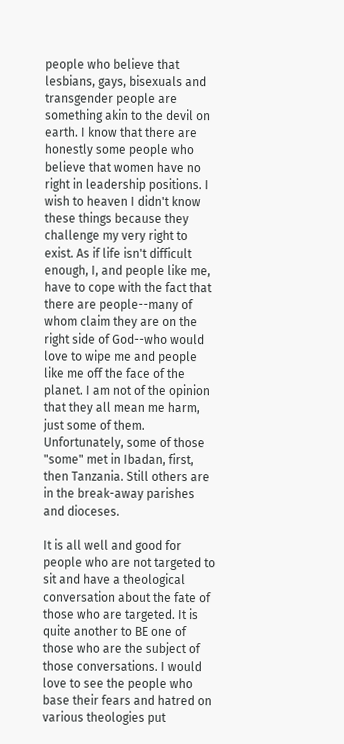people who believe that lesbians, gays, bisexuals and transgender people are something akin to the devil on earth. I know that there are honestly some people who believe that women have no right in leadership positions. I wish to heaven I didn't know these things because they challenge my very right to exist. As if life isn't difficult enough, I, and people like me, have to cope with the fact that there are people--many of whom claim they are on the right side of God--who would love to wipe me and people like me off the face of the planet. I am not of the opinion that they all mean me harm, just some of them. Unfortunately, some of those "some" met in Ibadan, first, then Tanzania. Still others are in the break-away parishes and dioceses.

It is all well and good for people who are not targeted to sit and have a theological conversation about the fate of those who are targeted. It is quite another to BE one of those who are the subject of those conversations. I would love to see the people who base their fears and hatred on various theologies put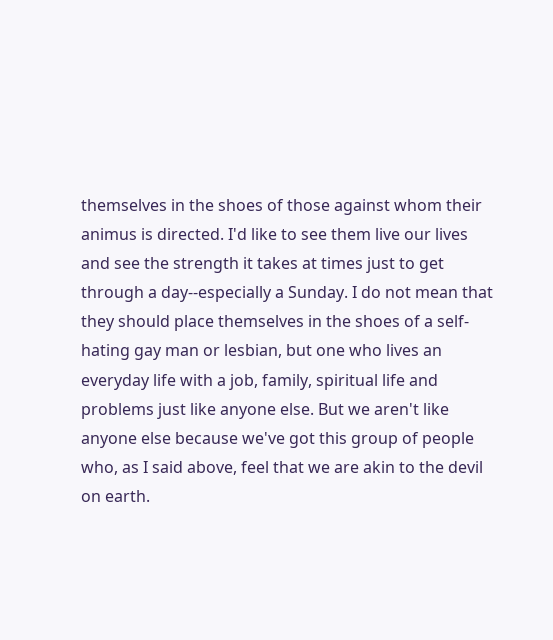themselves in the shoes of those against whom their animus is directed. I'd like to see them live our lives and see the strength it takes at times just to get through a day--especially a Sunday. I do not mean that they should place themselves in the shoes of a self-hating gay man or lesbian, but one who lives an everyday life with a job, family, spiritual life and problems just like anyone else. But we aren't like anyone else because we've got this group of people who, as I said above, feel that we are akin to the devil on earth.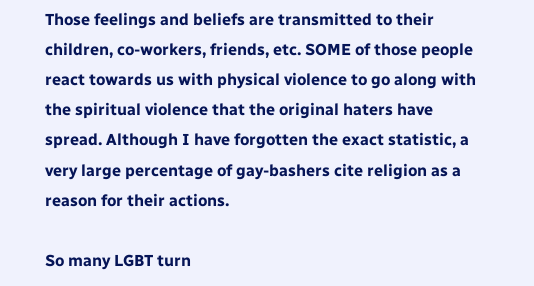Those feelings and beliefs are transmitted to their children, co-workers, friends, etc. SOME of those people react towards us with physical violence to go along with the spiritual violence that the original haters have spread. Although I have forgotten the exact statistic, a very large percentage of gay-bashers cite religion as a reason for their actions.

So many LGBT turn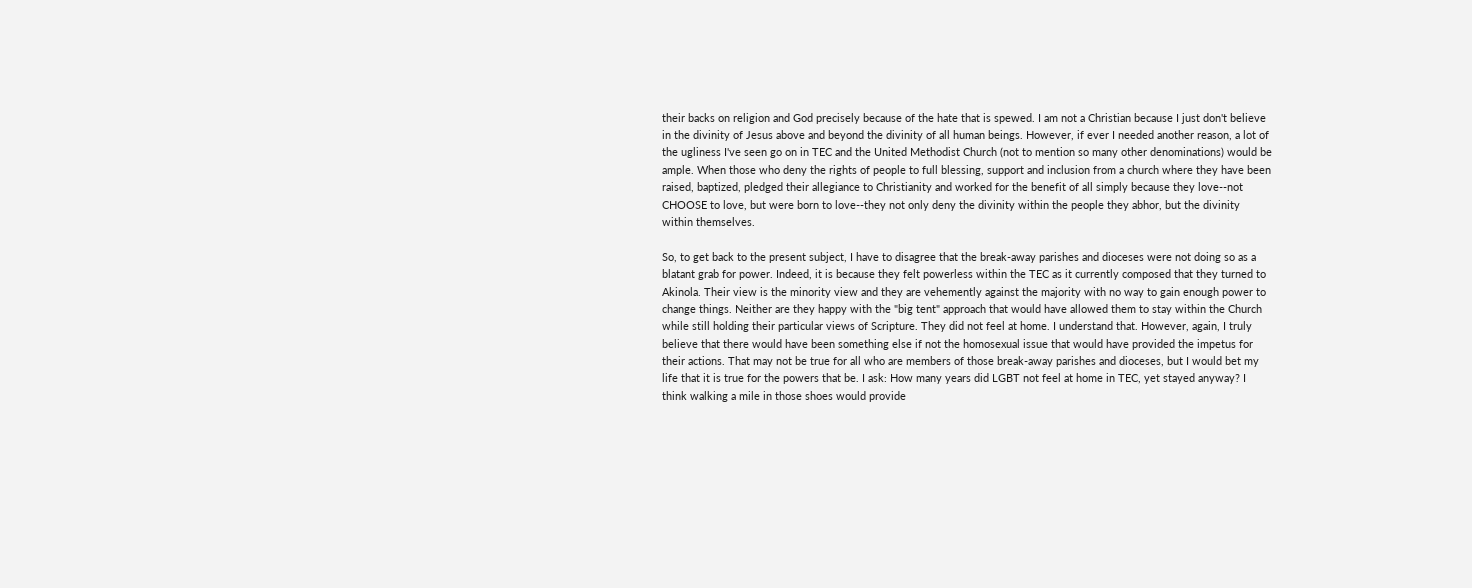their backs on religion and God precisely because of the hate that is spewed. I am not a Christian because I just don't believe in the divinity of Jesus above and beyond the divinity of all human beings. However, if ever I needed another reason, a lot of the ugliness I've seen go on in TEC and the United Methodist Church (not to mention so many other denominations) would be ample. When those who deny the rights of people to full blessing, support and inclusion from a church where they have been raised, baptized, pledged their allegiance to Christianity and worked for the benefit of all simply because they love--not CHOOSE to love, but were born to love--they not only deny the divinity within the people they abhor, but the divinity within themselves.

So, to get back to the present subject, I have to disagree that the break-away parishes and dioceses were not doing so as a blatant grab for power. Indeed, it is because they felt powerless within the TEC as it currently composed that they turned to Akinola. Their view is the minority view and they are vehemently against the majority with no way to gain enough power to change things. Neither are they happy with the "big tent" approach that would have allowed them to stay within the Church while still holding their particular views of Scripture. They did not feel at home. I understand that. However, again, I truly believe that there would have been something else if not the homosexual issue that would have provided the impetus for their actions. That may not be true for all who are members of those break-away parishes and dioceses, but I would bet my life that it is true for the powers that be. I ask: How many years did LGBT not feel at home in TEC, yet stayed anyway? I think walking a mile in those shoes would provide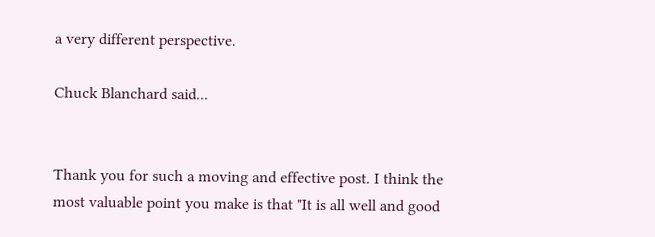a very different perspective.

Chuck Blanchard said...


Thank you for such a moving and effective post. I think the most valuable point you make is that "It is all well and good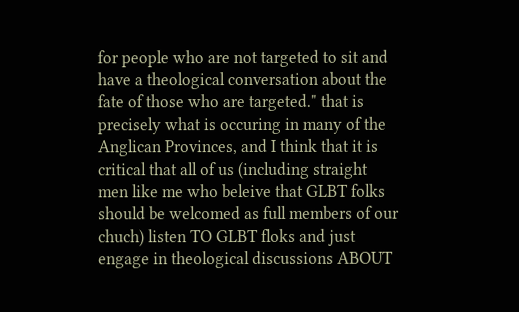for people who are not targeted to sit and have a theological conversation about the fate of those who are targeted." that is precisely what is occuring in many of the Anglican Provinces, and I think that it is critical that all of us (including straight men like me who beleive that GLBT folks should be welcomed as full members of our chuch) listen TO GLBT floks and just engage in theological discussions ABOUT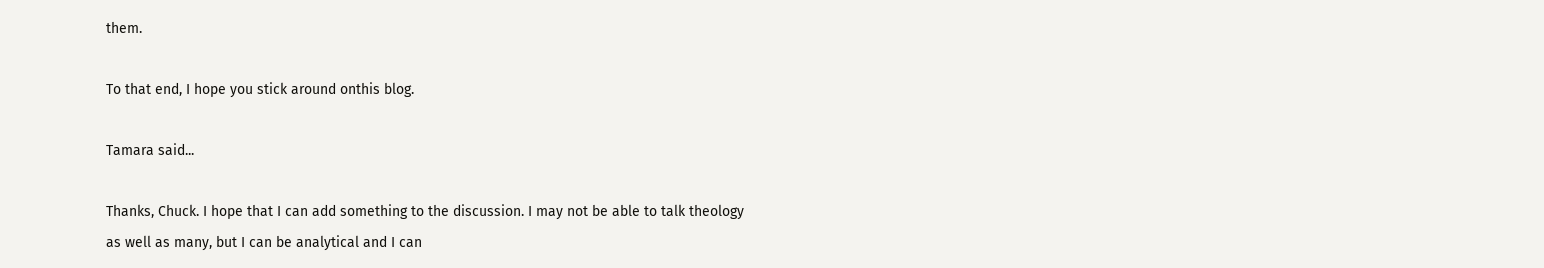them.

To that end, I hope you stick around onthis blog.

Tamara said...

Thanks, Chuck. I hope that I can add something to the discussion. I may not be able to talk theology as well as many, but I can be analytical and I can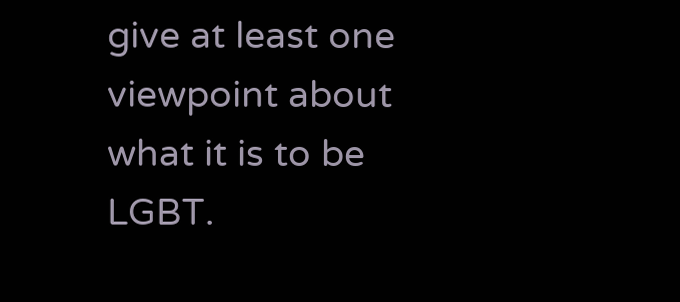give at least one viewpoint about what it is to be LGBT.